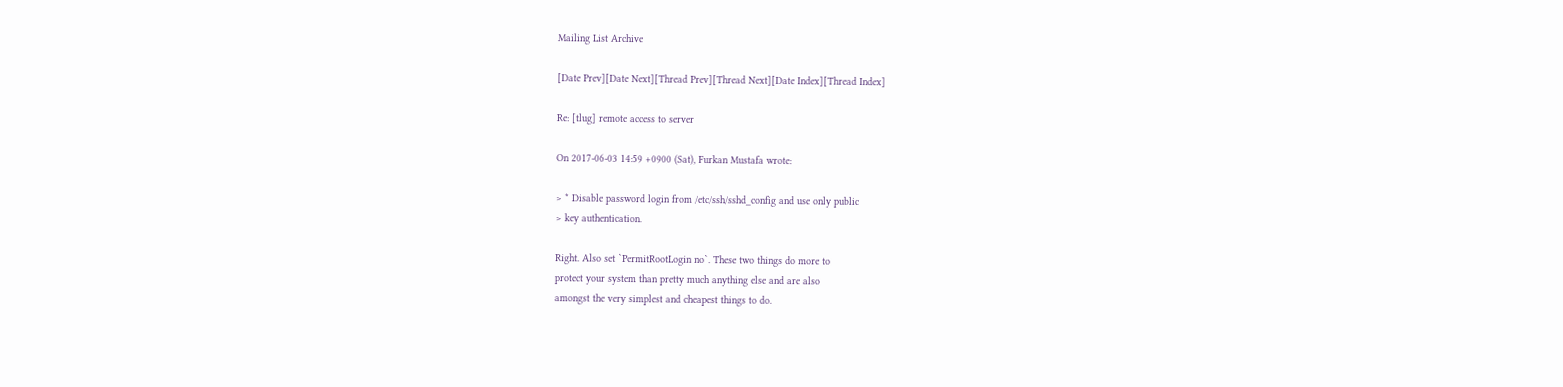Mailing List Archive

[Date Prev][Date Next][Thread Prev][Thread Next][Date Index][Thread Index]

Re: [tlug] remote access to server

On 2017-06-03 14:59 +0900 (Sat), Furkan Mustafa wrote:

> * Disable password login from /etc/ssh/sshd_config and use only public
> key authentication.

Right. Also set `PermitRootLogin no`. These two things do more to
protect your system than pretty much anything else and are also
amongst the very simplest and cheapest things to do.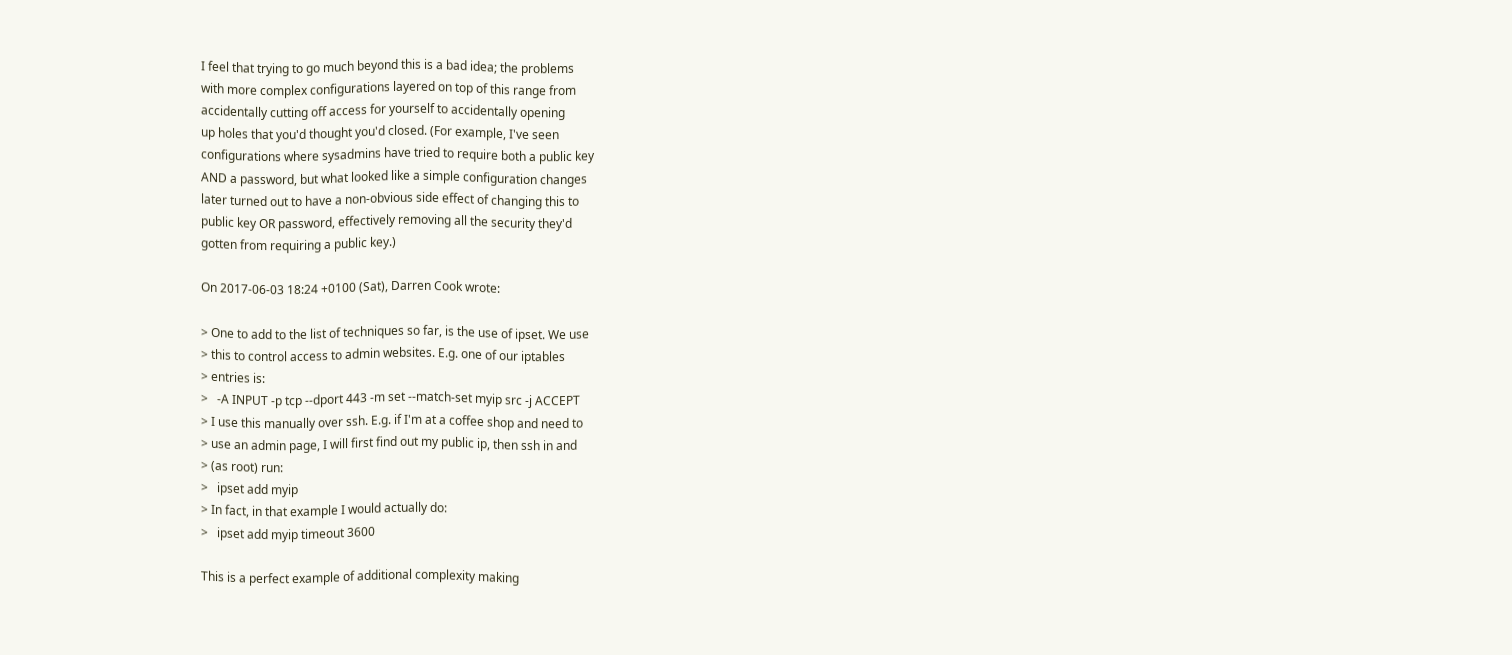I feel that trying to go much beyond this is a bad idea; the problems
with more complex configurations layered on top of this range from
accidentally cutting off access for yourself to accidentally opening
up holes that you'd thought you'd closed. (For example, I've seen
configurations where sysadmins have tried to require both a public key
AND a password, but what looked like a simple configuration changes
later turned out to have a non-obvious side effect of changing this to
public key OR password, effectively removing all the security they'd
gotten from requiring a public key.)

On 2017-06-03 18:24 +0100 (Sat), Darren Cook wrote:

> One to add to the list of techniques so far, is the use of ipset. We use
> this to control access to admin websites. E.g. one of our iptables
> entries is:
>   -A INPUT -p tcp --dport 443 -m set --match-set myip src -j ACCEPT
> I use this manually over ssh. E.g. if I'm at a coffee shop and need to
> use an admin page, I will first find out my public ip, then ssh in and
> (as root) run:
>   ipset add myip
> In fact, in that example I would actually do:
>   ipset add myip timeout 3600

This is a perfect example of additional complexity making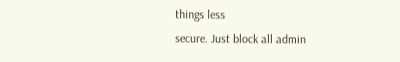things less
secure. Just block all admin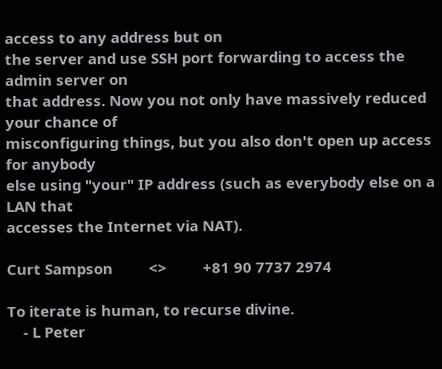access to any address but on
the server and use SSH port forwarding to access the admin server on
that address. Now you not only have massively reduced your chance of
misconfiguring things, but you also don't open up access for anybody
else using "your" IP address (such as everybody else on a LAN that
accesses the Internet via NAT).

Curt Sampson         <>         +81 90 7737 2974

To iterate is human, to recurse divine.
    - L Peter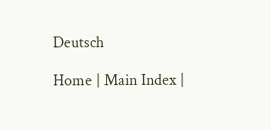Deutsch

Home | Main Index |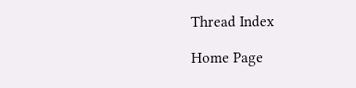Thread Index

Home Page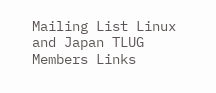Mailing List Linux and Japan TLUG Members Links